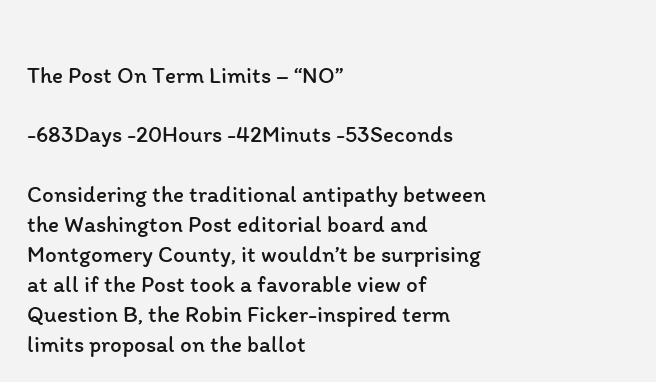The Post On Term Limits – “NO”

-683Days -20Hours -42Minuts -53Seconds

Considering the traditional antipathy between the Washington Post editorial board and Montgomery County, it wouldn’t be surprising at all if the Post took a favorable view of Question B, the Robin Ficker-inspired term limits proposal on the ballot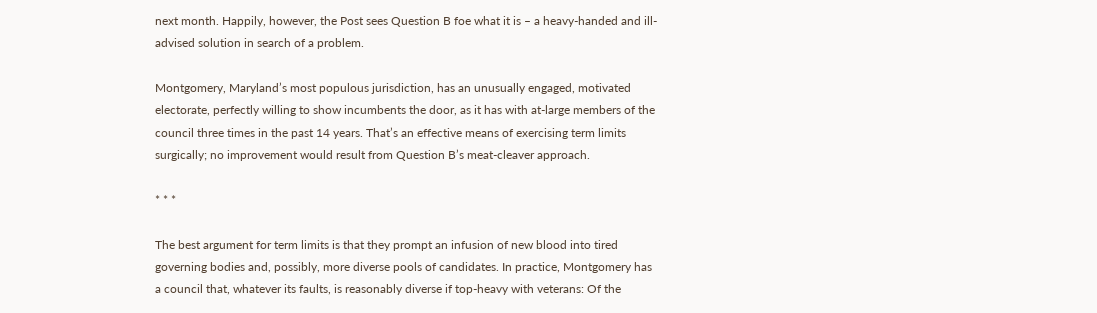next month. Happily, however, the Post sees Question B foe what it is – a heavy-handed and ill-advised solution in search of a problem.

Montgomery, Maryland’s most populous jurisdiction, has an unusually engaged, motivated electorate, perfectly willing to show incumbents the door, as it has with at-large members of the council three times in the past 14 years. That’s an effective means of exercising term limits surgically; no improvement would result from Question B’s meat-cleaver approach.

* * *

The best argument for term limits is that they prompt an infusion of new blood into tired governing bodies and, possibly, more diverse pools of candidates. In practice, Montgomery has a council that, whatever its faults, is reasonably diverse if top-heavy with veterans: Of the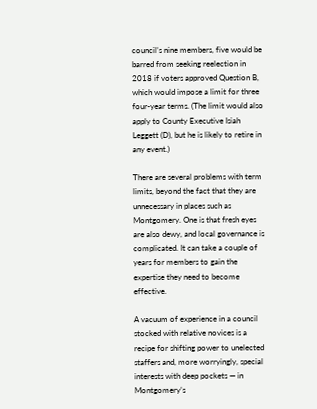council’s nine members, five would be barred from seeking reelection in 2018 if voters approved Question B, which would impose a limit for three four-year terms. (The limit would also apply to County Executive Isiah Leggett (D), but he is likely to retire in any event.)

There are several problems with term limits, beyond the fact that they are unnecessary in places such as Montgomery. One is that fresh eyes are also dewy, and local governance is complicated. It can take a couple of years for members to gain the expertise they need to become effective.

A vacuum of experience in a council stocked with relative novices is a recipe for shifting power to unelected staffers and, more worryingly, special interests with deep pockets — in Montgomery’s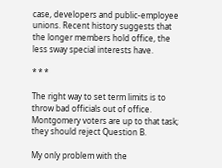case, developers and public-employee unions. Recent history suggests that the longer members hold office, the less sway special interests have.

* * *

The right way to set term limits is to throw bad officials out of office. Montgomery voters are up to that task; they should reject Question B.

My only problem with the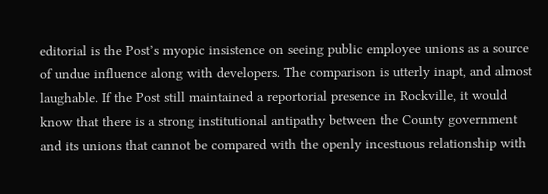editorial is the Post’s myopic insistence on seeing public employee unions as a source of undue influence along with developers. The comparison is utterly inapt, and almost laughable. If the Post still maintained a reportorial presence in Rockville, it would know that there is a strong institutional antipathy between the County government and its unions that cannot be compared with the openly incestuous relationship with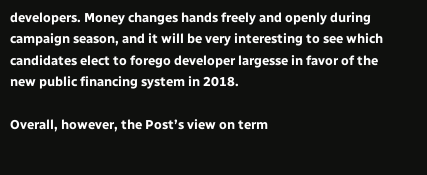developers. Money changes hands freely and openly during campaign season, and it will be very interesting to see which candidates elect to forego developer largesse in favor of the new public financing system in 2018.

Overall, however, the Post’s view on term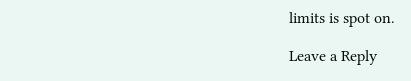limits is spot on.

Leave a Reply